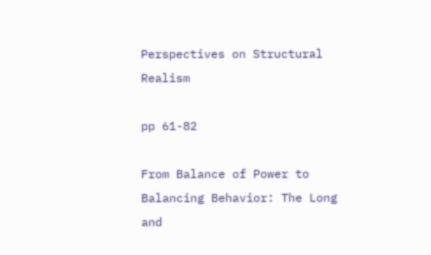Perspectives on Structural Realism

pp 61-82

From Balance of Power to Balancing Behavior: The Long and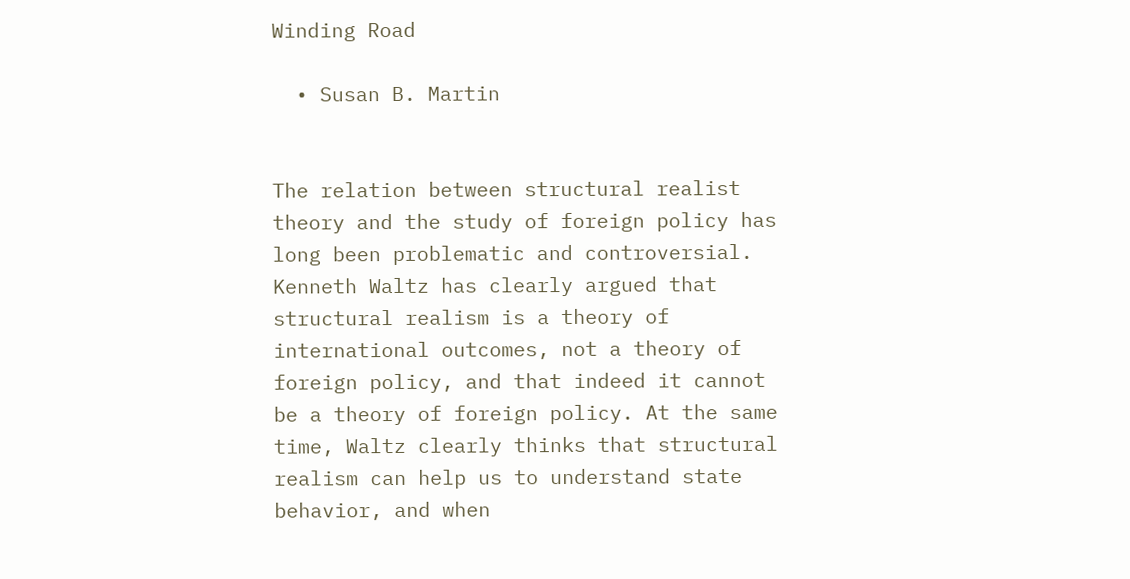Winding Road

  • Susan B. Martin


The relation between structural realist theory and the study of foreign policy has long been problematic and controversial. Kenneth Waltz has clearly argued that structural realism is a theory of international outcomes, not a theory of foreign policy, and that indeed it cannot be a theory of foreign policy. At the same time, Waltz clearly thinks that structural realism can help us to understand state behavior, and when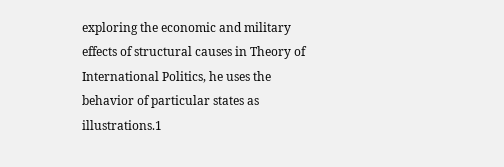exploring the economic and military effects of structural causes in Theory of International Politics, he uses the behavior of particular states as illustrations.1